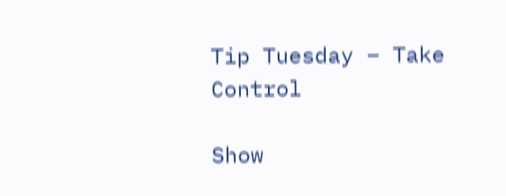Tip Tuesday – Take Control

Show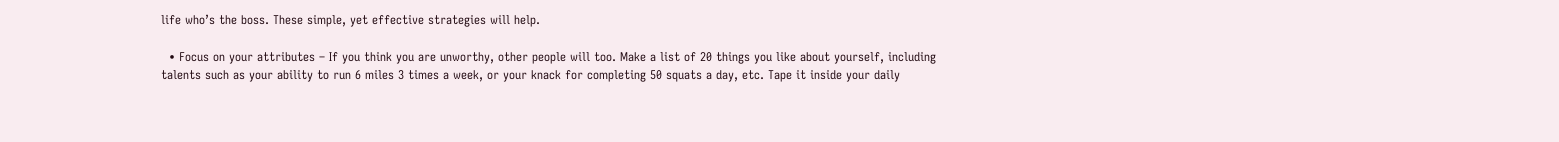life who’s the boss. These simple, yet effective strategies will help.

  • Focus on your attributes – If you think you are unworthy, other people will too. Make a list of 20 things you like about yourself, including talents such as your ability to run 6 miles 3 times a week, or your knack for completing 50 squats a day, etc. Tape it inside your daily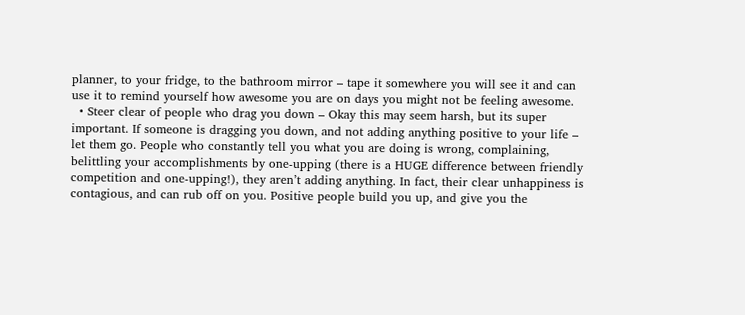planner, to your fridge, to the bathroom mirror – tape it somewhere you will see it and can use it to remind yourself how awesome you are on days you might not be feeling awesome.
  • Steer clear of people who drag you down – Okay this may seem harsh, but its super important. If someone is dragging you down, and not adding anything positive to your life – let them go. People who constantly tell you what you are doing is wrong, complaining, belittling your accomplishments by one-upping (there is a HUGE difference between friendly competition and one-upping!), they aren’t adding anything. In fact, their clear unhappiness is contagious, and can rub off on you. Positive people build you up, and give you the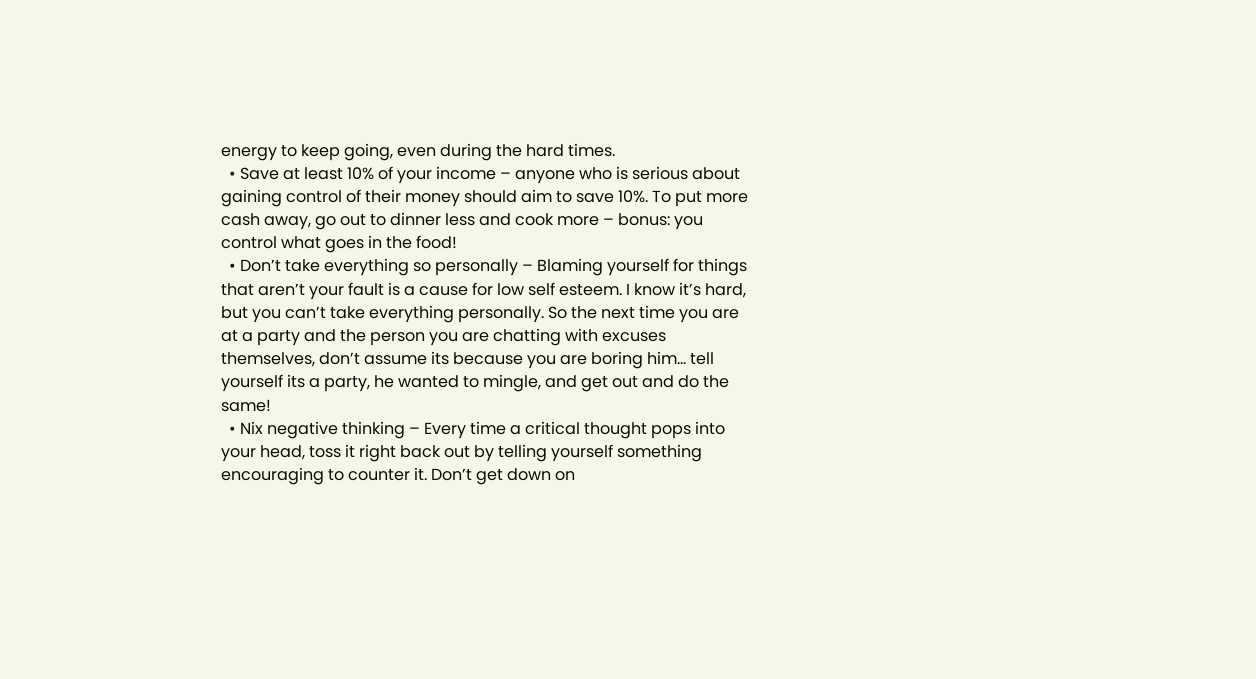energy to keep going, even during the hard times.
  • Save at least 10% of your income – anyone who is serious about gaining control of their money should aim to save 10%. To put more cash away, go out to dinner less and cook more – bonus: you control what goes in the food!
  • Don’t take everything so personally – Blaming yourself for things that aren’t your fault is a cause for low self esteem. I know it’s hard, but you can’t take everything personally. So the next time you are at a party and the person you are chatting with excuses themselves, don’t assume its because you are boring him… tell yourself its a party, he wanted to mingle, and get out and do the same!
  • Nix negative thinking – Every time a critical thought pops into your head, toss it right back out by telling yourself something encouraging to counter it. Don’t get down on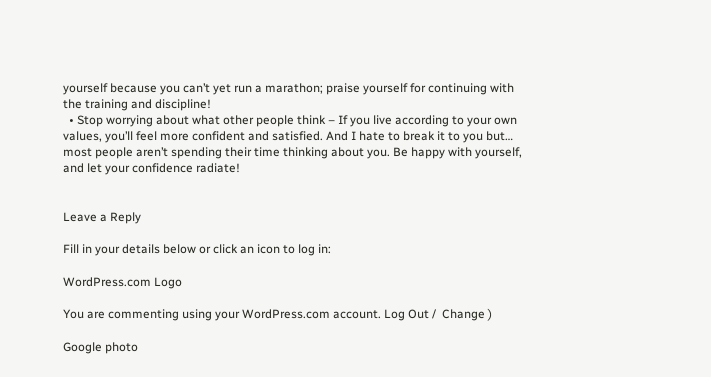yourself because you can’t yet run a marathon; praise yourself for continuing with the training and discipline!
  • Stop worrying about what other people think – If you live according to your own values, you’ll feel more confident and satisfied. And I hate to break it to you but… most people aren’t spending their time thinking about you. Be happy with yourself, and let your confidence radiate!


Leave a Reply

Fill in your details below or click an icon to log in:

WordPress.com Logo

You are commenting using your WordPress.com account. Log Out /  Change )

Google photo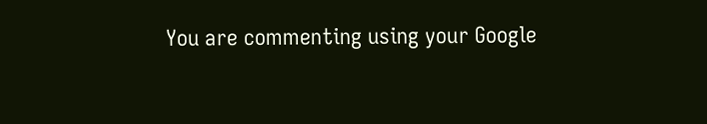You are commenting using your Google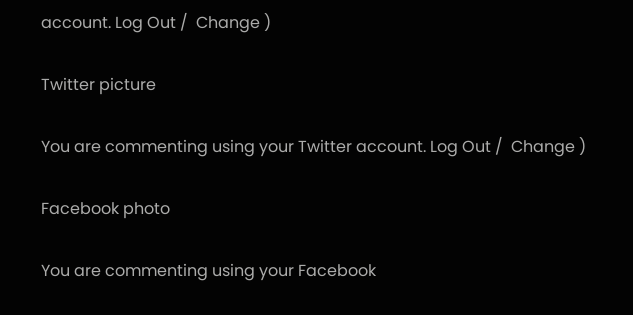account. Log Out /  Change )

Twitter picture

You are commenting using your Twitter account. Log Out /  Change )

Facebook photo

You are commenting using your Facebook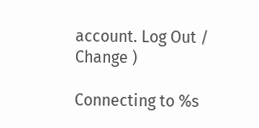account. Log Out /  Change )

Connecting to %s